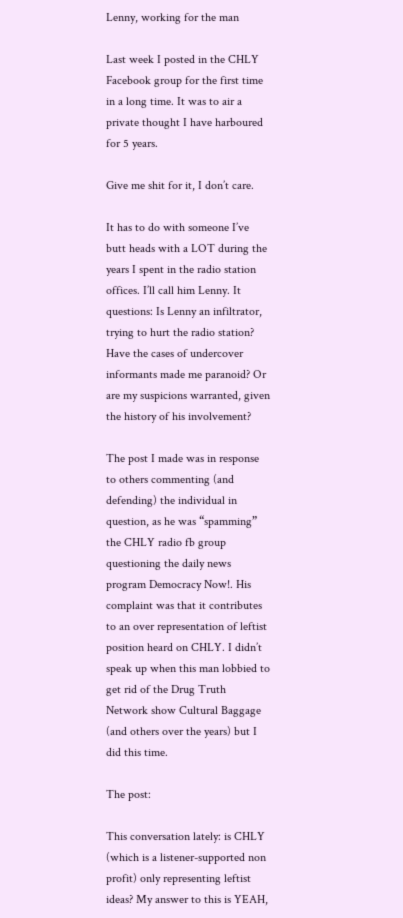Lenny, working for the man

Last week I posted in the CHLY Facebook group for the first time in a long time. It was to air a private thought I have harboured for 5 years.

Give me shit for it, I don’t care.

It has to do with someone I’ve butt heads with a LOT during the years I spent in the radio station offices. I’ll call him Lenny. It questions: Is Lenny an infiltrator, trying to hurt the radio station? Have the cases of undercover informants made me paranoid? Or are my suspicions warranted, given the history of his involvement?

The post I made was in response to others commenting (and defending) the individual in question, as he was “spamming” the CHLY radio fb group questioning the daily news program Democracy Now!. His complaint was that it contributes to an over representation of leftist position heard on CHLY. I didn’t speak up when this man lobbied to get rid of the Drug Truth Network show Cultural Baggage (and others over the years) but I did this time.

The post:

This conversation lately: is CHLY (which is a listener-supported non profit) only representing leftist ideas? My answer to this is YEAH,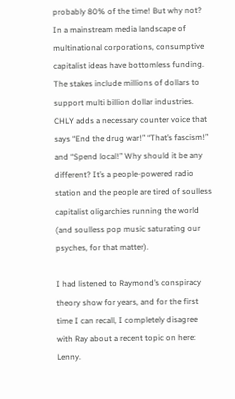probably 80% of the time! But why not? In a mainstream media landscape of multinational corporations, consumptive capitalist ideas have bottomless funding. The stakes include millions of dollars to support multi billion dollar industries. CHLY adds a necessary counter voice that says “End the drug war!” “That’s fascism!” and “Spend local!” Why should it be any different? It’s a people-powered radio station and the people are tired of soulless capitalist oligarchies running the world (and soulless pop music saturating our psyches, for that matter).

I had listened to Raymond’s conspiracy theory show for years, and for the first time I can recall, I completely disagree with Ray about a recent topic on here: Lenny.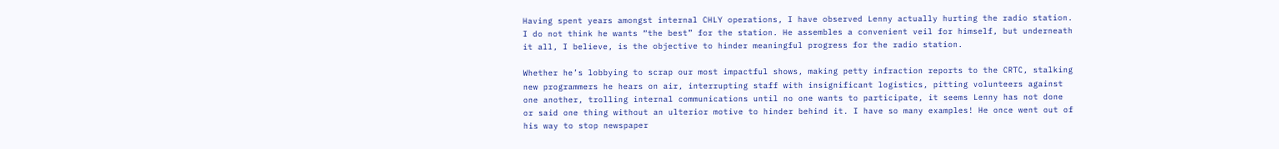Having spent years amongst internal CHLY operations, I have observed Lenny actually hurting the radio station. I do not think he wants “the best” for the station. He assembles a convenient veil for himself, but underneath it all, I believe, is the objective to hinder meaningful progress for the radio station.

Whether he’s lobbying to scrap our most impactful shows, making petty infraction reports to the CRTC, stalking new programmers he hears on air, interrupting staff with insignificant logistics, pitting volunteers against one another, trolling internal communications until no one wants to participate, it seems Lenny has not done or said one thing without an ulterior motive to hinder behind it. I have so many examples! He once went out of his way to stop newspaper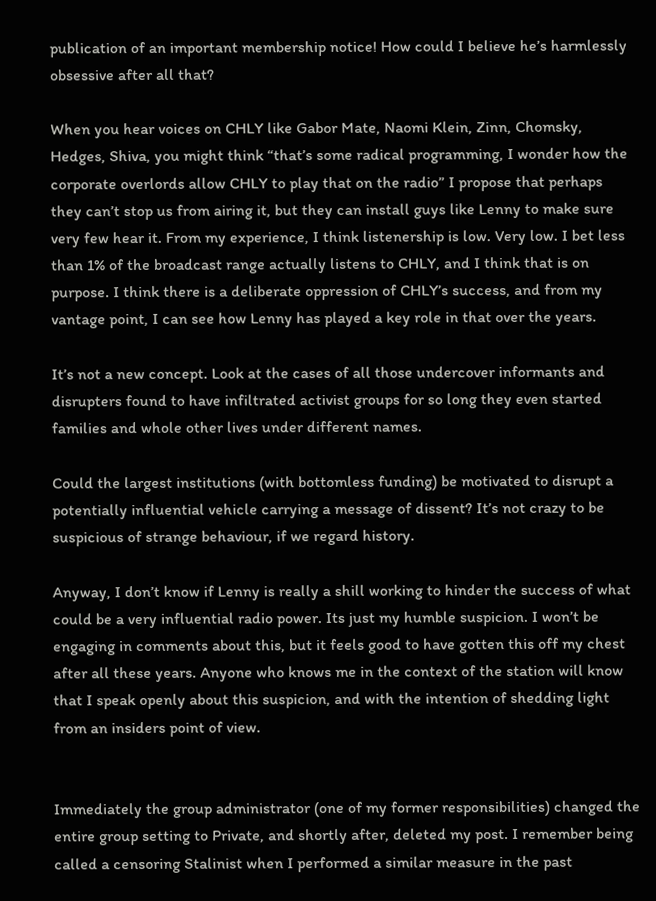publication of an important membership notice! How could I believe he’s harmlessly obsessive after all that?

When you hear voices on CHLY like Gabor Mate, Naomi Klein, Zinn, Chomsky, Hedges, Shiva, you might think “that’s some radical programming, I wonder how the corporate overlords allow CHLY to play that on the radio” I propose that perhaps they can’t stop us from airing it, but they can install guys like Lenny to make sure very few hear it. From my experience, I think listenership is low. Very low. I bet less than 1% of the broadcast range actually listens to CHLY, and I think that is on purpose. I think there is a deliberate oppression of CHLY’s success, and from my vantage point, I can see how Lenny has played a key role in that over the years.

It’s not a new concept. Look at the cases of all those undercover informants and disrupters found to have infiltrated activist groups for so long they even started families and whole other lives under different names.

Could the largest institutions (with bottomless funding) be motivated to disrupt a potentially influential vehicle carrying a message of dissent? It’s not crazy to be suspicious of strange behaviour, if we regard history.

Anyway, I don’t know if Lenny is really a shill working to hinder the success of what could be a very influential radio power. Its just my humble suspicion. I won’t be engaging in comments about this, but it feels good to have gotten this off my chest after all these years. Anyone who knows me in the context of the station will know that I speak openly about this suspicion, and with the intention of shedding light from an insiders point of view.


Immediately the group administrator (one of my former responsibilities) changed the entire group setting to Private, and shortly after, deleted my post. I remember being called a censoring Stalinist when I performed a similar measure in the past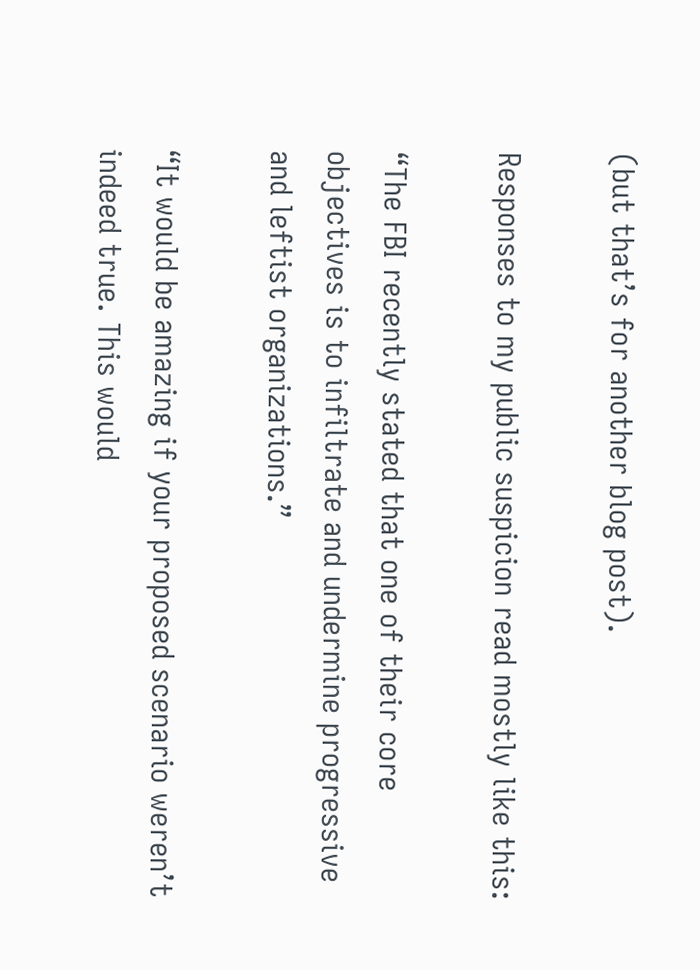(but that’s for another blog post).

Responses to my public suspicion read mostly like this:

“The FBI recently stated that one of their core objectives is to infiltrate and undermine progressive and leftist organizations.”

“It would be amazing if your proposed scenario weren’t indeed true. This would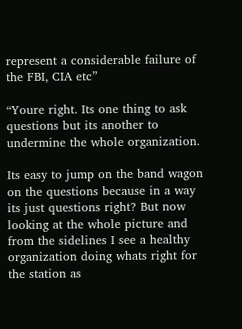represent a considerable failure of the FBI, CIA etc”

“Youre right. Its one thing to ask questions but its another to undermine the whole organization.

Its easy to jump on the band wagon on the questions because in a way its just questions right? But now looking at the whole picture and from the sidelines I see a healthy organization doing whats right for the station as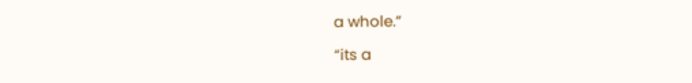a whole.”

“its a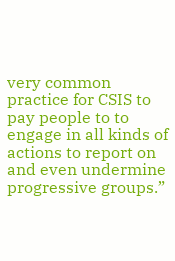very common practice for CSIS to pay people to to engage in all kinds of actions to report on and even undermine progressive groups.”